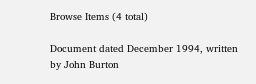Browse Items (4 total)

Document dated December 1994, written by John Burton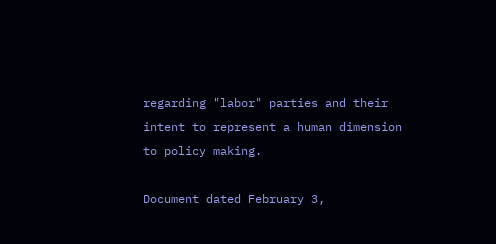regarding "labor" parties and their intent to represent a human dimension to policy making.

Document dated February 3,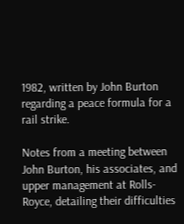1982, written by John Burton regarding a peace formula for a rail strike.

Notes from a meeting between John Burton, his associates, and upper management at Rolls-Royce, detailing their difficulties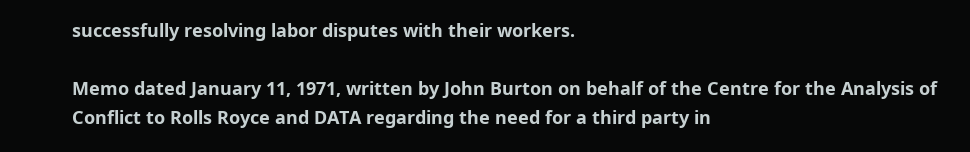successfully resolving labor disputes with their workers.

Memo dated January 11, 1971, written by John Burton on behalf of the Centre for the Analysis of Conflict to Rolls Royce and DATA regarding the need for a third party in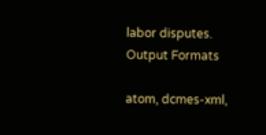labor disputes.
Output Formats

atom, dcmes-xml,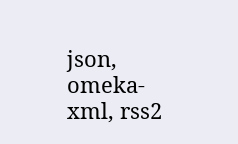json, omeka-xml, rss2